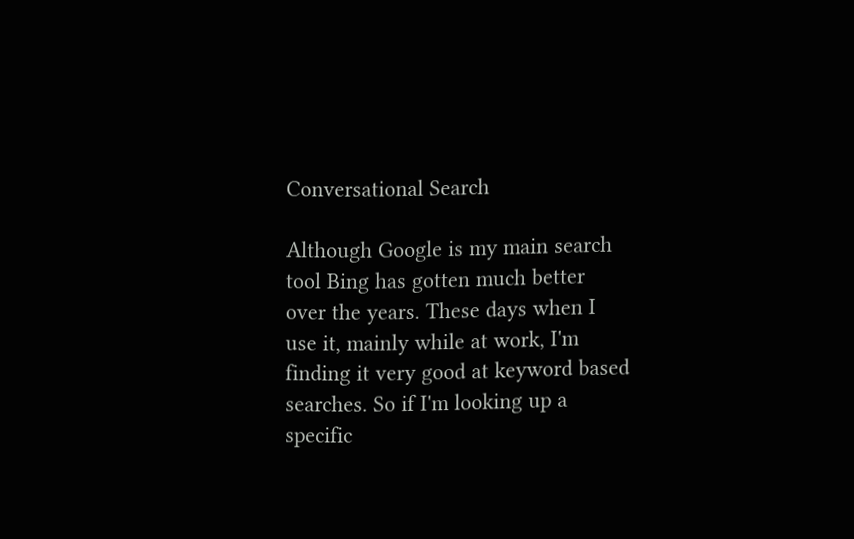Conversational Search

Although Google is my main search tool Bing has gotten much better over the years. These days when I use it, mainly while at work, I'm finding it very good at keyword based searches. So if I'm looking up a specific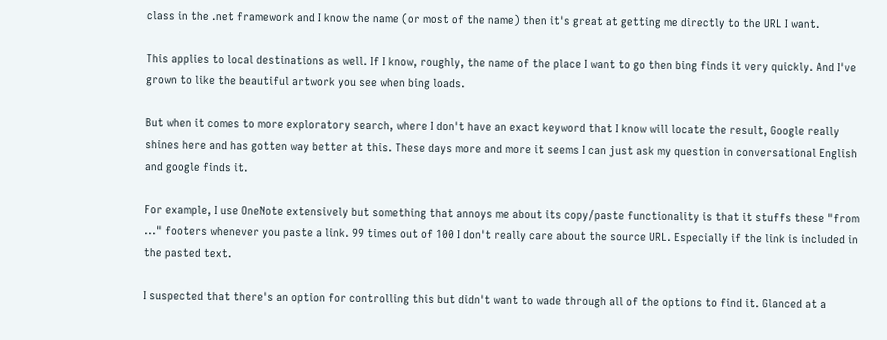class in the .net framework and I know the name (or most of the name) then it's great at getting me directly to the URL I want.

This applies to local destinations as well. If I know, roughly, the name of the place I want to go then bing finds it very quickly. And I've grown to like the beautiful artwork you see when bing loads.

But when it comes to more exploratory search, where I don't have an exact keyword that I know will locate the result, Google really shines here and has gotten way better at this. These days more and more it seems I can just ask my question in conversational English and google finds it.

For example, I use OneNote extensively but something that annoys me about its copy/paste functionality is that it stuffs these "from ..." footers whenever you paste a link. 99 times out of 100 I don't really care about the source URL. Especially if the link is included in the pasted text.

I suspected that there's an option for controlling this but didn't want to wade through all of the options to find it. Glanced at a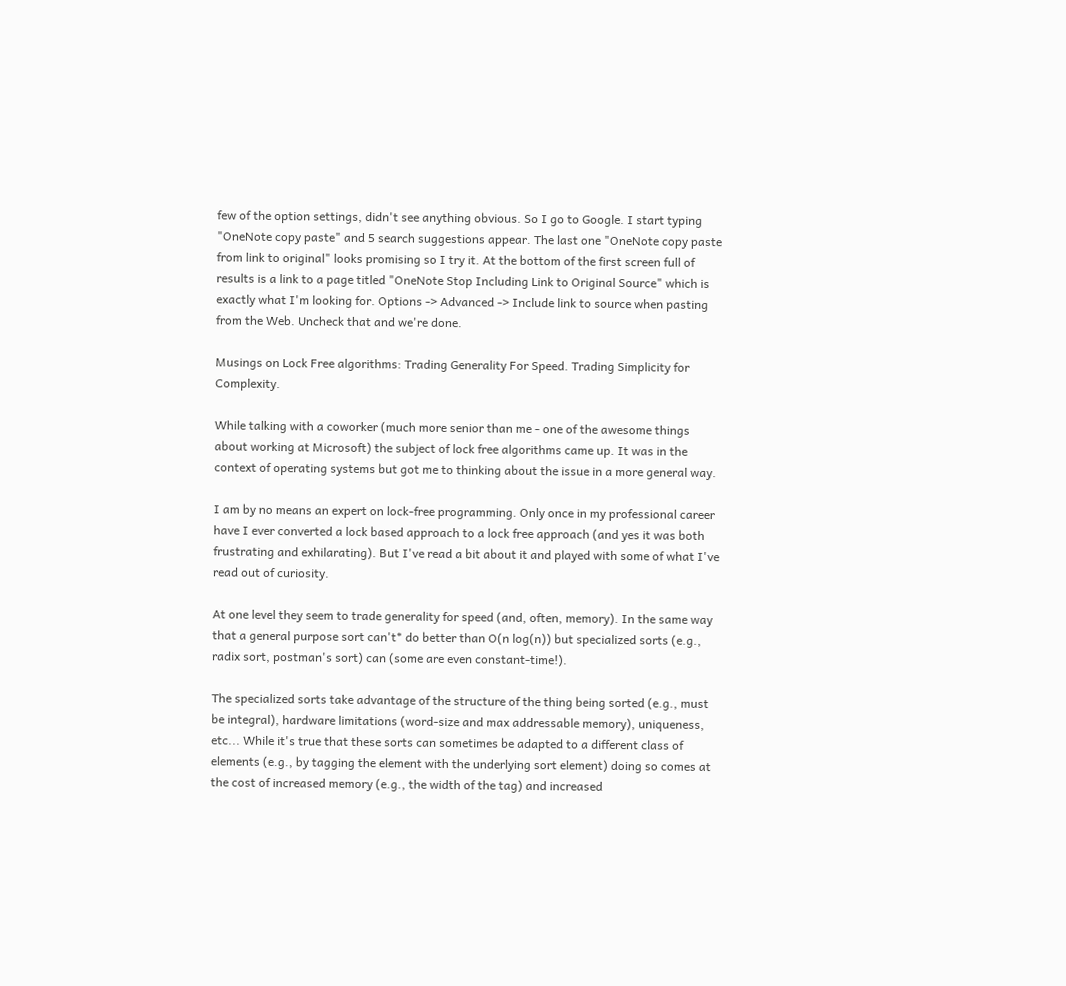few of the option settings, didn't see anything obvious. So I go to Google. I start typing "OneNote copy paste" and 5 search suggestions appear. The last one "OneNote copy paste from link to original" looks promising so I try it. At the bottom of the first screen full of results is a link to a page titled "OneNote Stop Including Link to Original Source" which is exactly what I'm looking for. Options -> Advanced -> Include link to source when pasting from the Web. Uncheck that and we're done.

Musings on Lock Free algorithms: Trading Generality For Speed. Trading Simplicity for Complexity.

While talking with a coworker (much more senior than me - one of the awesome things about working at Microsoft) the subject of lock free algorithms came up. It was in the context of operating systems but got me to thinking about the issue in a more general way.

I am by no means an expert on lock-free programming. Only once in my professional career have I ever converted a lock based approach to a lock free approach (and yes it was both frustrating and exhilarating). But I've read a bit about it and played with some of what I've read out of curiosity.

At one level they seem to trade generality for speed (and, often, memory). In the same way that a general purpose sort can't* do better than O(n log(n)) but specialized sorts (e.g., radix sort, postman's sort) can (some are even constant-time!).

The specialized sorts take advantage of the structure of the thing being sorted (e.g., must be integral), hardware limitations (word-size and max addressable memory), uniqueness, etc... While it's true that these sorts can sometimes be adapted to a different class of elements (e.g., by tagging the element with the underlying sort element) doing so comes at the cost of increased memory (e.g., the width of the tag) and increased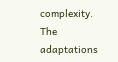complexity. The adaptations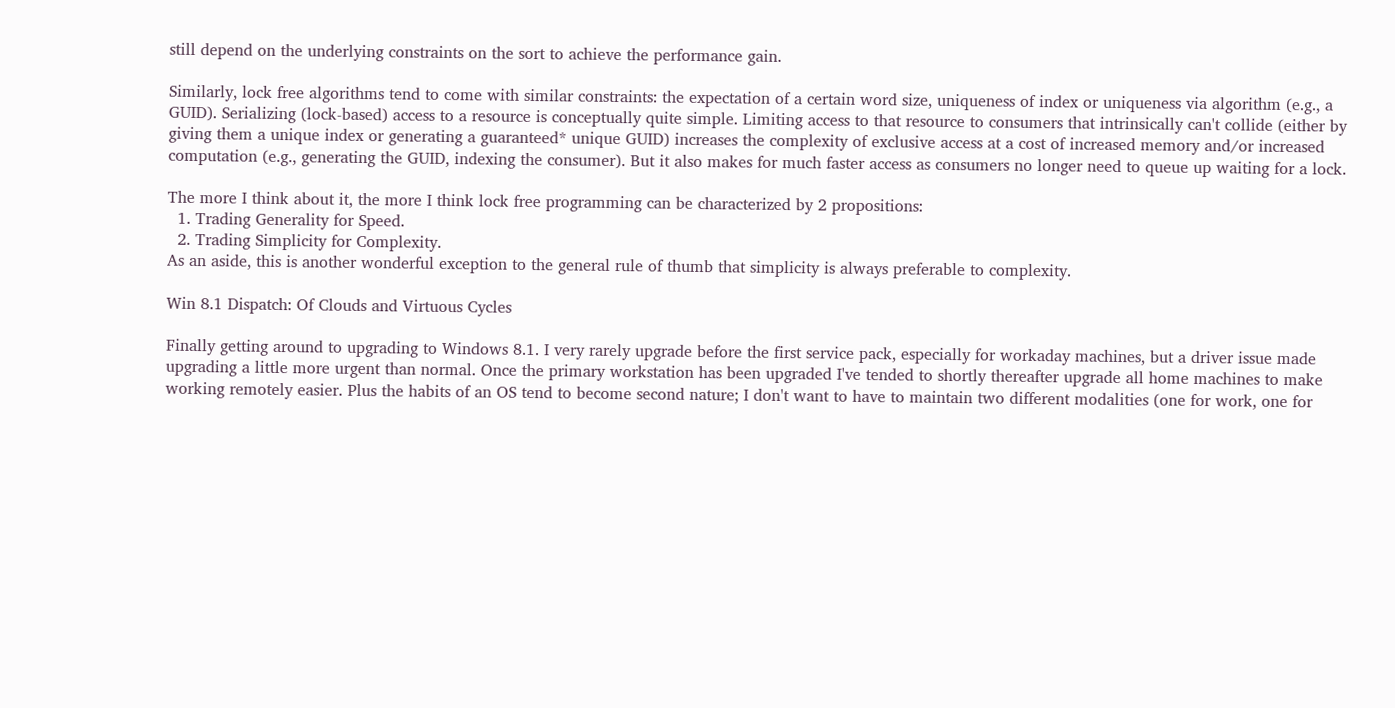still depend on the underlying constraints on the sort to achieve the performance gain.

Similarly, lock free algorithms tend to come with similar constraints: the expectation of a certain word size, uniqueness of index or uniqueness via algorithm (e.g., a GUID). Serializing (lock-based) access to a resource is conceptually quite simple. Limiting access to that resource to consumers that intrinsically can't collide (either by giving them a unique index or generating a guaranteed* unique GUID) increases the complexity of exclusive access at a cost of increased memory and/or increased computation (e.g., generating the GUID, indexing the consumer). But it also makes for much faster access as consumers no longer need to queue up waiting for a lock.

The more I think about it, the more I think lock free programming can be characterized by 2 propositions:
  1. Trading Generality for Speed.
  2. Trading Simplicity for Complexity.
As an aside, this is another wonderful exception to the general rule of thumb that simplicity is always preferable to complexity.

Win 8.1 Dispatch: Of Clouds and Virtuous Cycles

Finally getting around to upgrading to Windows 8.1. I very rarely upgrade before the first service pack, especially for workaday machines, but a driver issue made upgrading a little more urgent than normal. Once the primary workstation has been upgraded I've tended to shortly thereafter upgrade all home machines to make working remotely easier. Plus the habits of an OS tend to become second nature; I don't want to have to maintain two different modalities (one for work, one for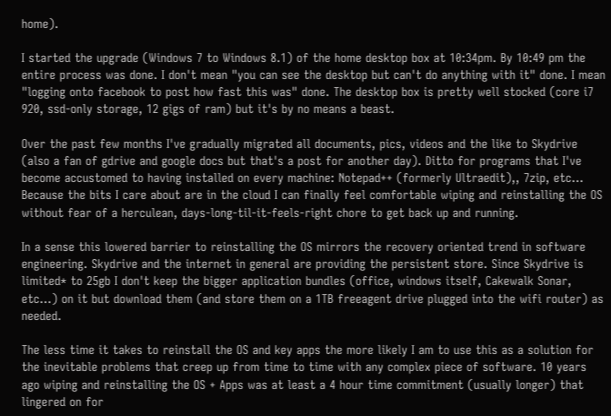home).

I started the upgrade (Windows 7 to Windows 8.1) of the home desktop box at 10:34pm. By 10:49 pm the entire process was done. I don't mean "you can see the desktop but can't do anything with it" done. I mean "logging onto facebook to post how fast this was" done. The desktop box is pretty well stocked (core i7 920, ssd-only storage, 12 gigs of ram) but it's by no means a beast.

Over the past few months I've gradually migrated all documents, pics, videos and the like to Skydrive (also a fan of gdrive and google docs but that's a post for another day). Ditto for programs that I've become accustomed to having installed on every machine: Notepad++ (formerly Ultraedit),, 7zip, etc... Because the bits I care about are in the cloud I can finally feel comfortable wiping and reinstalling the OS without fear of a herculean, days-long-til-it-feels-right chore to get back up and running.

In a sense this lowered barrier to reinstalling the OS mirrors the recovery oriented trend in software engineering. Skydrive and the internet in general are providing the persistent store. Since Skydrive is limited* to 25gb I don't keep the bigger application bundles (office, windows itself, Cakewalk Sonar, etc...) on it but download them (and store them on a 1TB freeagent drive plugged into the wifi router) as needed.

The less time it takes to reinstall the OS and key apps the more likely I am to use this as a solution for the inevitable problems that creep up from time to time with any complex piece of software. 10 years ago wiping and reinstalling the OS + Apps was at least a 4 hour time commitment (usually longer) that lingered on for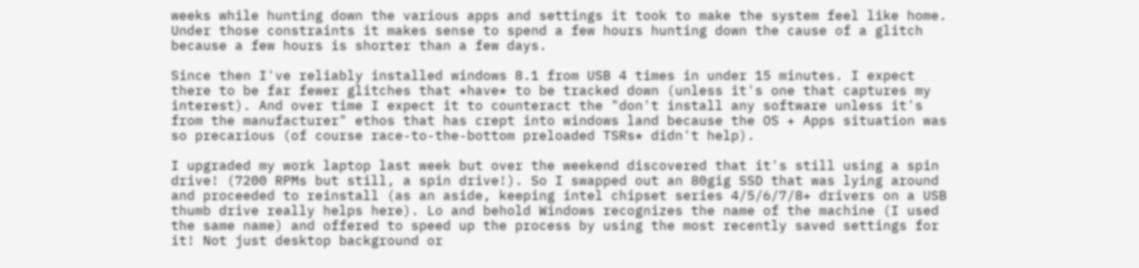weeks while hunting down the various apps and settings it took to make the system feel like home. Under those constraints it makes sense to spend a few hours hunting down the cause of a glitch because a few hours is shorter than a few days.

Since then I've reliably installed windows 8.1 from USB 4 times in under 15 minutes. I expect there to be far fewer glitches that *have* to be tracked down (unless it's one that captures my interest). And over time I expect it to counteract the "don't install any software unless it's from the manufacturer" ethos that has crept into windows land because the OS + Apps situation was so precarious (of course race-to-the-bottom preloaded TSRs* didn't help).

I upgraded my work laptop last week but over the weekend discovered that it's still using a spin drive! (7200 RPMs but still, a spin drive!). So I swapped out an 80gig SSD that was lying around and proceeded to reinstall (as an aside, keeping intel chipset series 4/5/6/7/8+ drivers on a USB thumb drive really helps here). Lo and behold Windows recognizes the name of the machine (I used the same name) and offered to speed up the process by using the most recently saved settings for it! Not just desktop background or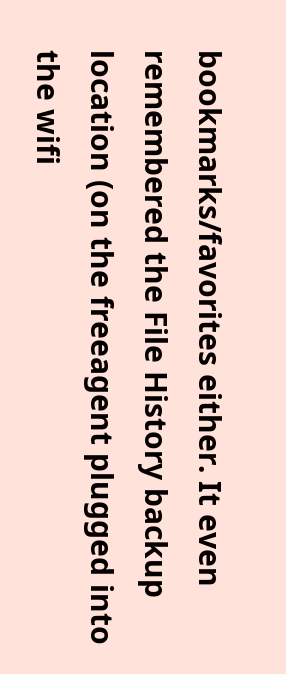bookmarks/favorites either. It even remembered the File History backup location (on the freeagent plugged into the wifi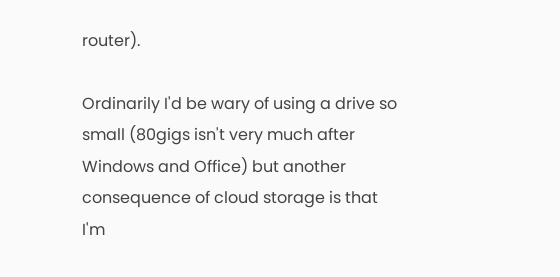router).

Ordinarily I'd be wary of using a drive so small (80gigs isn't very much after Windows and Office) but another consequence of cloud storage is that I'm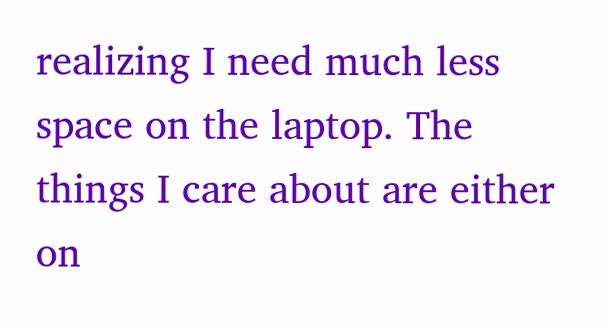realizing I need much less space on the laptop. The things I care about are either on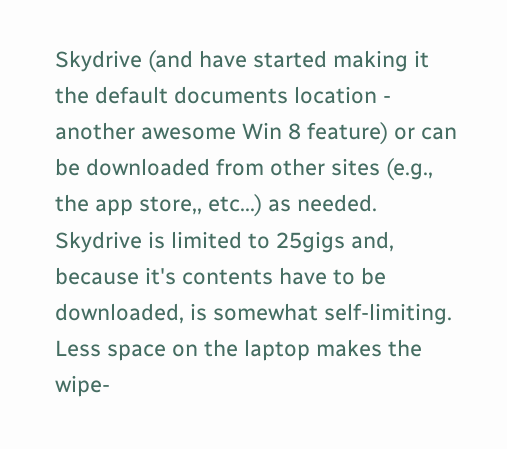Skydrive (and have started making it the default documents location - another awesome Win 8 feature) or can be downloaded from other sites (e.g., the app store,, etc...) as needed. Skydrive is limited to 25gigs and, because it's contents have to be downloaded, is somewhat self-limiting. Less space on the laptop makes the wipe-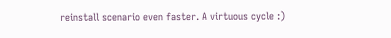reinstall scenario even faster. A virtuous cycle :)